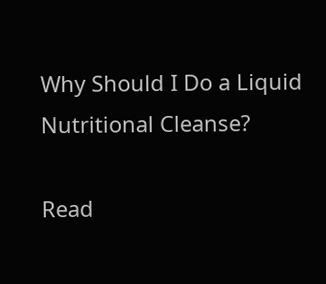Why Should I Do a Liquid Nutritional Cleanse?

Read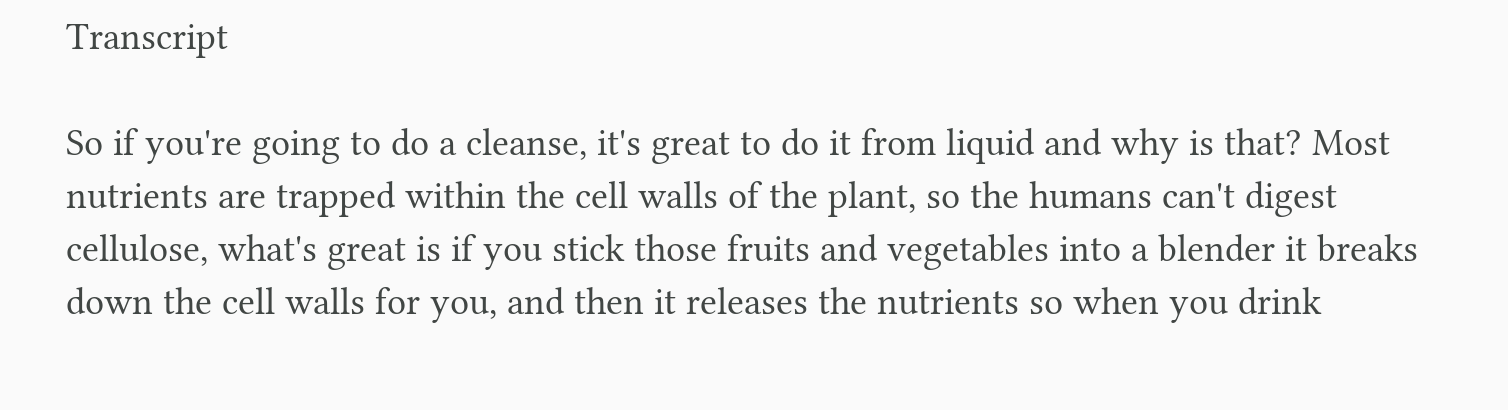Transcript

So if you're going to do a cleanse, it's great to do it from liquid and why is that? Most nutrients are trapped within the cell walls of the plant, so the humans can't digest cellulose, what's great is if you stick those fruits and vegetables into a blender it breaks down the cell walls for you, and then it releases the nutrients so when you drink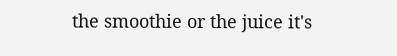the smoothie or the juice it's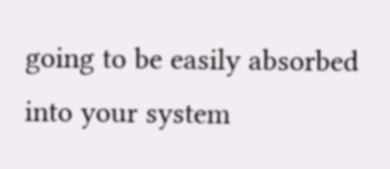going to be easily absorbed into your system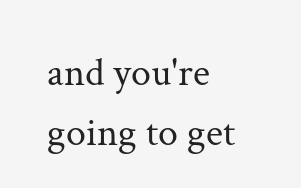and you're going to get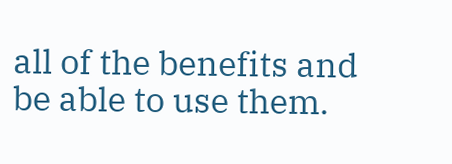all of the benefits and be able to use them.